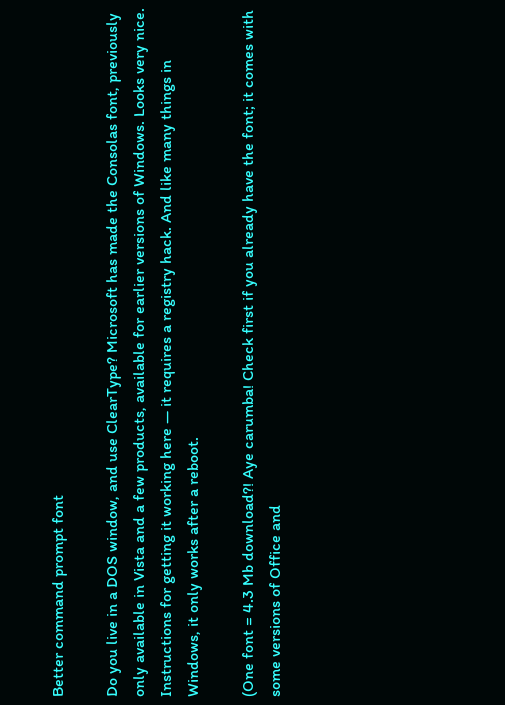Better command prompt font

Do you live in a DOS window, and use ClearType? Microsoft has made the Consolas font, previously only available in Vista and a few products, available for earlier versions of Windows. Looks very nice. Instructions for getting it working here — it requires a registry hack. And like many things in Windows, it only works after a reboot.

(One font = 4.3 Mb download?! Aye carumba! Check first if you already have the font; it comes with some versions of Office and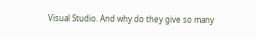Visual Studio. And why do they give so many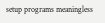setup programs meaningless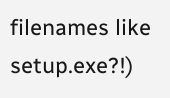filenames like setup.exe?!)